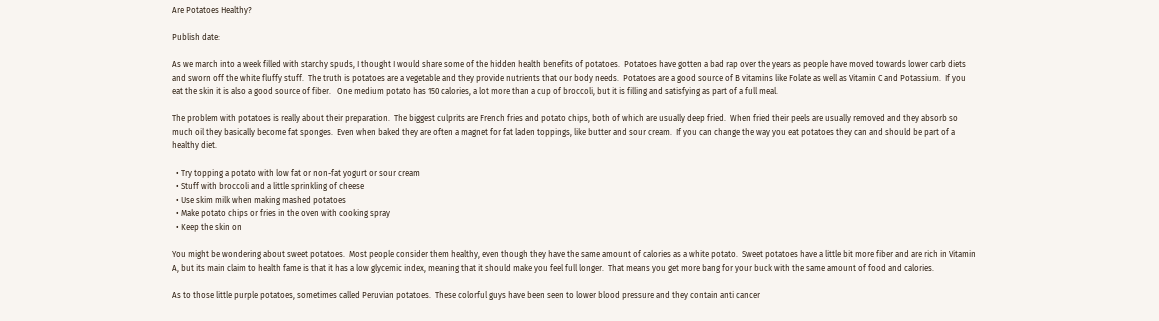Are Potatoes Healthy?

Publish date:

As we march into a week filled with starchy spuds, I thought I would share some of the hidden health benefits of potatoes.  Potatoes have gotten a bad rap over the years as people have moved towards lower carb diets and sworn off the white fluffy stuff.  The truth is potatoes are a vegetable and they provide nutrients that our body needs.  Potatoes are a good source of B vitamins like Folate as well as Vitamin C and Potassium.  If you eat the skin it is also a good source of fiber.   One medium potato has 150 calories, a lot more than a cup of broccoli, but it is filling and satisfying as part of a full meal.

The problem with potatoes is really about their preparation.  The biggest culprits are French fries and potato chips, both of which are usually deep fried.  When fried their peels are usually removed and they absorb so much oil they basically become fat sponges.  Even when baked they are often a magnet for fat laden toppings, like butter and sour cream.  If you can change the way you eat potatoes they can and should be part of a healthy diet.

  • Try topping a potato with low fat or non-fat yogurt or sour cream
  • Stuff with broccoli and a little sprinkling of cheese
  • Use skim milk when making mashed potatoes
  • Make potato chips or fries in the oven with cooking spray
  • Keep the skin on

You might be wondering about sweet potatoes.  Most people consider them healthy, even though they have the same amount of calories as a white potato.  Sweet potatoes have a little bit more fiber and are rich in Vitamin A, but its main claim to health fame is that it has a low glycemic index, meaning that it should make you feel full longer.  That means you get more bang for your buck with the same amount of food and calories.

As to those little purple potatoes, sometimes called Peruvian potatoes.  These colorful guys have been seen to lower blood pressure and they contain anti cancer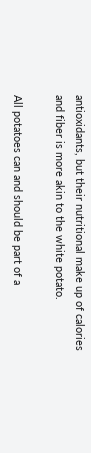antioxidants, but their nutritional make up of calories and fiber is more akin to the white potato.

All potatoes can and should be part of a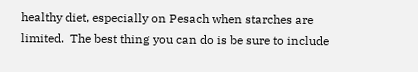healthy diet, especially on Pesach when starches are limited.  The best thing you can do is be sure to include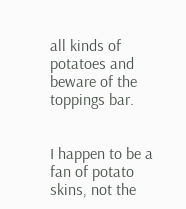all kinds of potatoes and beware of the toppings bar.


I happen to be a fan of potato skins, not the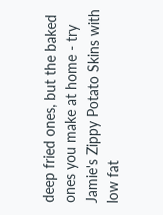deep fried ones, but the baked ones you make at home - try Jamie's Zippy Potato Skins with low fat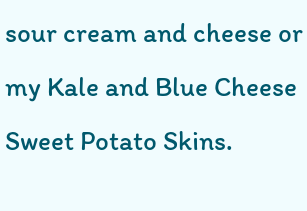sour cream and cheese or my Kale and Blue Cheese Sweet Potato Skins.